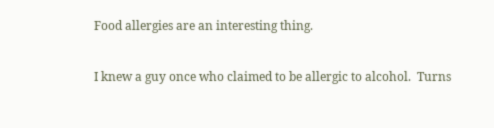Food allergies are an interesting thing.

I knew a guy once who claimed to be allergic to alcohol.  Turns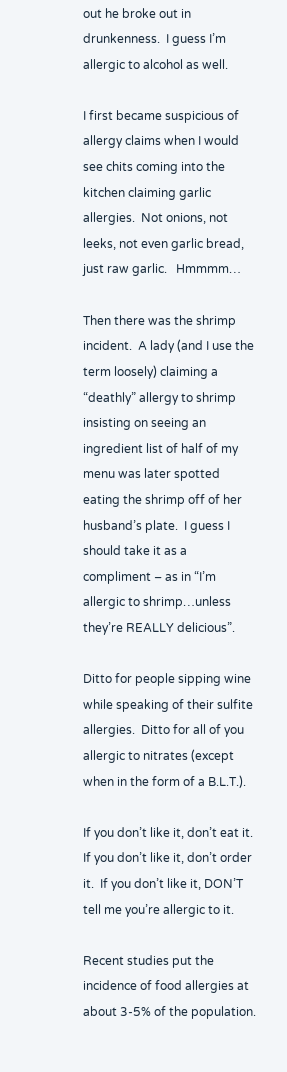out he broke out in drunkenness.  I guess I’m allergic to alcohol as well.

I first became suspicious of allergy claims when I would see chits coming into the kitchen claiming garlic  allergies.  Not onions, not leeks, not even garlic bread, just raw garlic.   Hmmmm…

Then there was the shrimp incident.  A lady (and I use the term loosely) claiming a “deathly” allergy to shrimp insisting on seeing an ingredient list of half of my menu was later spotted eating the shrimp off of her husband’s plate.  I guess I should take it as a compliment – as in “I’m allergic to shrimp…unless they’re REALLY delicious”.

Ditto for people sipping wine while speaking of their sulfite allergies.  Ditto for all of you allergic to nitrates (except when in the form of a B.L.T.).

If you don’t like it, don’t eat it.  If you don’t like it, don’t order it.  If you don’t like it, DON’T tell me you’re allergic to it.

Recent studies put the incidence of food allergies at about 3-5% of the population.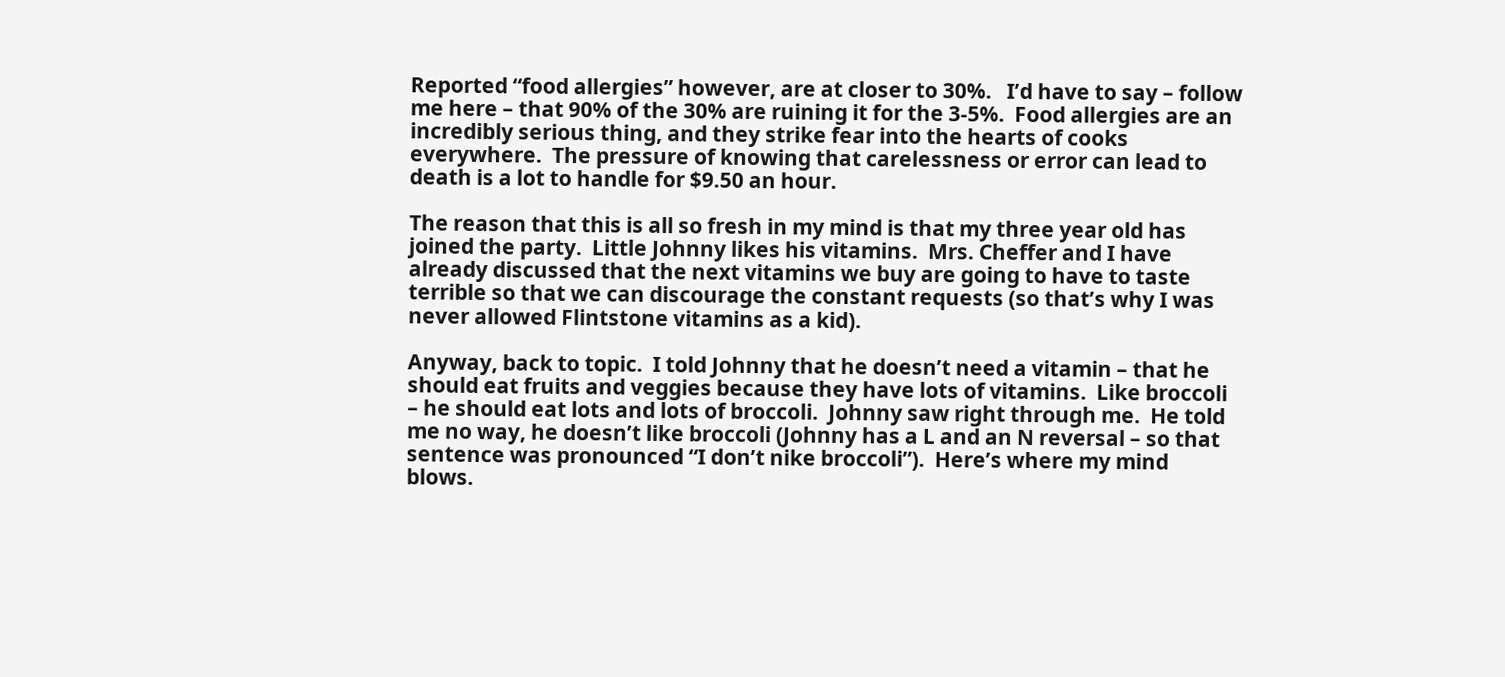Reported “food allergies” however, are at closer to 30%.   I’d have to say – follow me here – that 90% of the 30% are ruining it for the 3-5%.  Food allergies are an incredibly serious thing, and they strike fear into the hearts of cooks everywhere.  The pressure of knowing that carelessness or error can lead to death is a lot to handle for $9.50 an hour.

The reason that this is all so fresh in my mind is that my three year old has joined the party.  Little Johnny likes his vitamins.  Mrs. Cheffer and I have already discussed that the next vitamins we buy are going to have to taste terrible so that we can discourage the constant requests (so that’s why I was never allowed Flintstone vitamins as a kid).

Anyway, back to topic.  I told Johnny that he doesn’t need a vitamin – that he should eat fruits and veggies because they have lots of vitamins.  Like broccoli – he should eat lots and lots of broccoli.  Johnny saw right through me.  He told me no way, he doesn’t like broccoli (Johnny has a L and an N reversal – so that sentence was pronounced “I don’t nike broccoli”).  Here’s where my mind blows.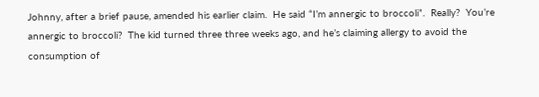Johnny, after a brief pause, amended his earlier claim.  He said “I’m annergic to broccoli”.  Really?  You’re annergic to broccoli?  The kid turned three three weeks ago, and he’s claiming allergy to avoid the consumption of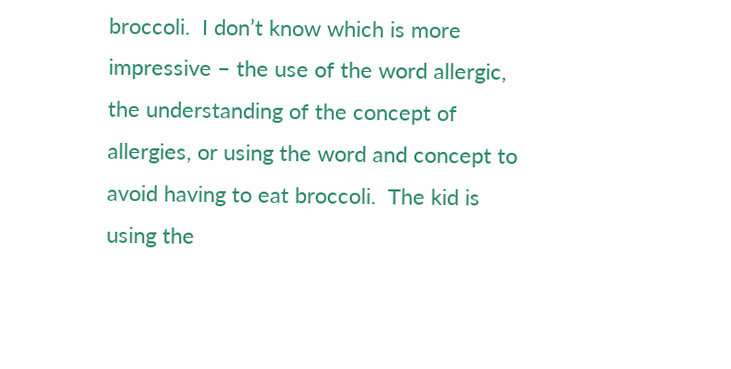broccoli.  I don’t know which is more impressive – the use of the word allergic, the understanding of the concept of allergies, or using the word and concept to avoid having to eat broccoli.  The kid is using the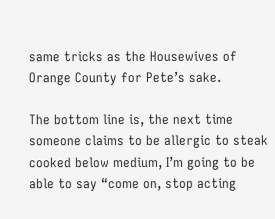same tricks as the Housewives of Orange County for Pete’s sake.

The bottom line is, the next time someone claims to be allergic to steak cooked below medium, I’m going to be able to say “come on, stop acting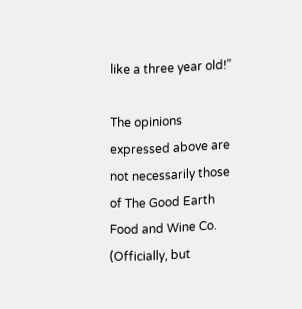like a three year old!”

The opinions expressed above are not necessarily those of The Good Earth Food and Wine Co. (Officially, but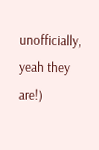unofficially, yeah they are!)